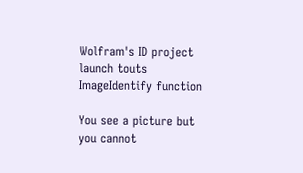Wolfram's ID project launch touts ImageIdentify function

You see a picture but you cannot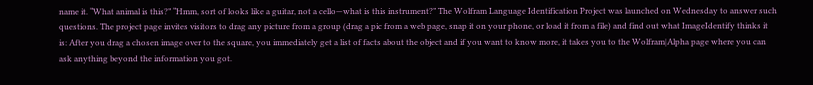name it. “What animal is this?” “Hmm, sort of looks like a guitar, not a cello—what is this instrument?” The Wolfram Language Identification Project was launched on Wednesday to answer such questions. The project page invites visitors to drag any picture from a group (drag a pic from a web page, snap it on your phone, or load it from a file) and find out what ImageIdentify thinks it is: After you drag a chosen image over to the square, you immediately get a list of facts about the object and if you want to know more, it takes you to the Wolfram|Alpha page where you can ask anything beyond the information you got.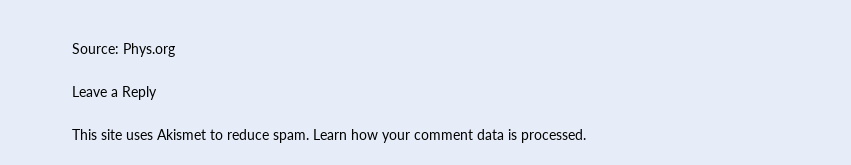Source: Phys.org

Leave a Reply

This site uses Akismet to reduce spam. Learn how your comment data is processed.